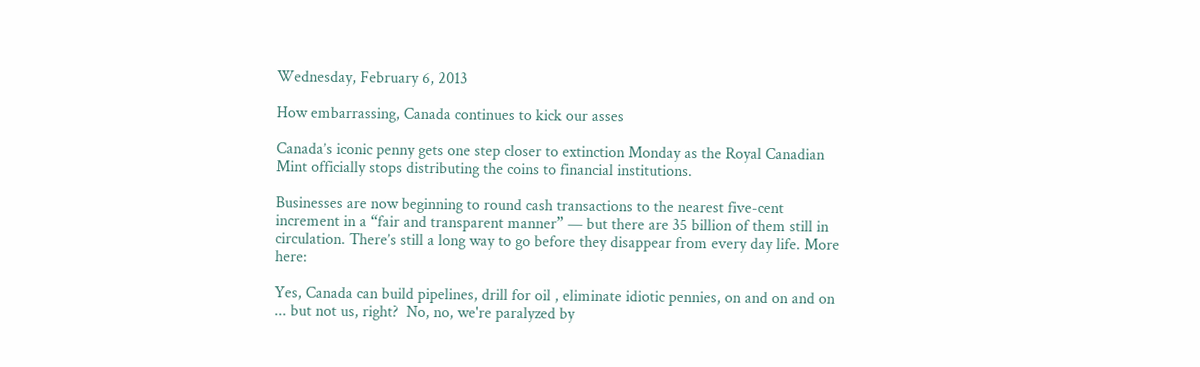Wednesday, February 6, 2013

How embarrassing, Canada continues to kick our asses

Canada’s iconic penny gets one step closer to extinction Monday as the Royal Canadian Mint officially stops distributing the coins to financial institutions.

Businesses are now beginning to round cash transactions to the nearest five-cent increment in a “fair and transparent manner” — but there are 35 billion of them still in circulation. There’s still a long way to go before they disappear from every day life. More here:

Yes, Canada can build pipelines, drill for oil , eliminate idiotic pennies, on and on and on ... but not us, right?  No, no, we're paralyzed by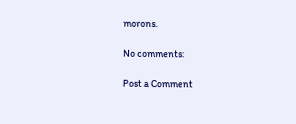morons.

No comments:

Post a Comment